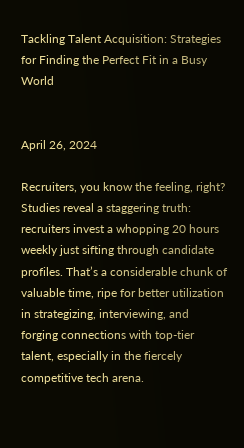Tackling Talent Acquisition: Strategies for Finding the Perfect Fit in a Busy World


April 26, 2024

Recruiters, you know the feeling, right? Studies reveal a staggering truth: recruiters invest a whopping 20 hours weekly just sifting through candidate profiles. That’s a considerable chunk of valuable time, ripe for better utilization in strategizing, interviewing, and forging connections with top-tier talent, especially in the fiercely competitive tech arena.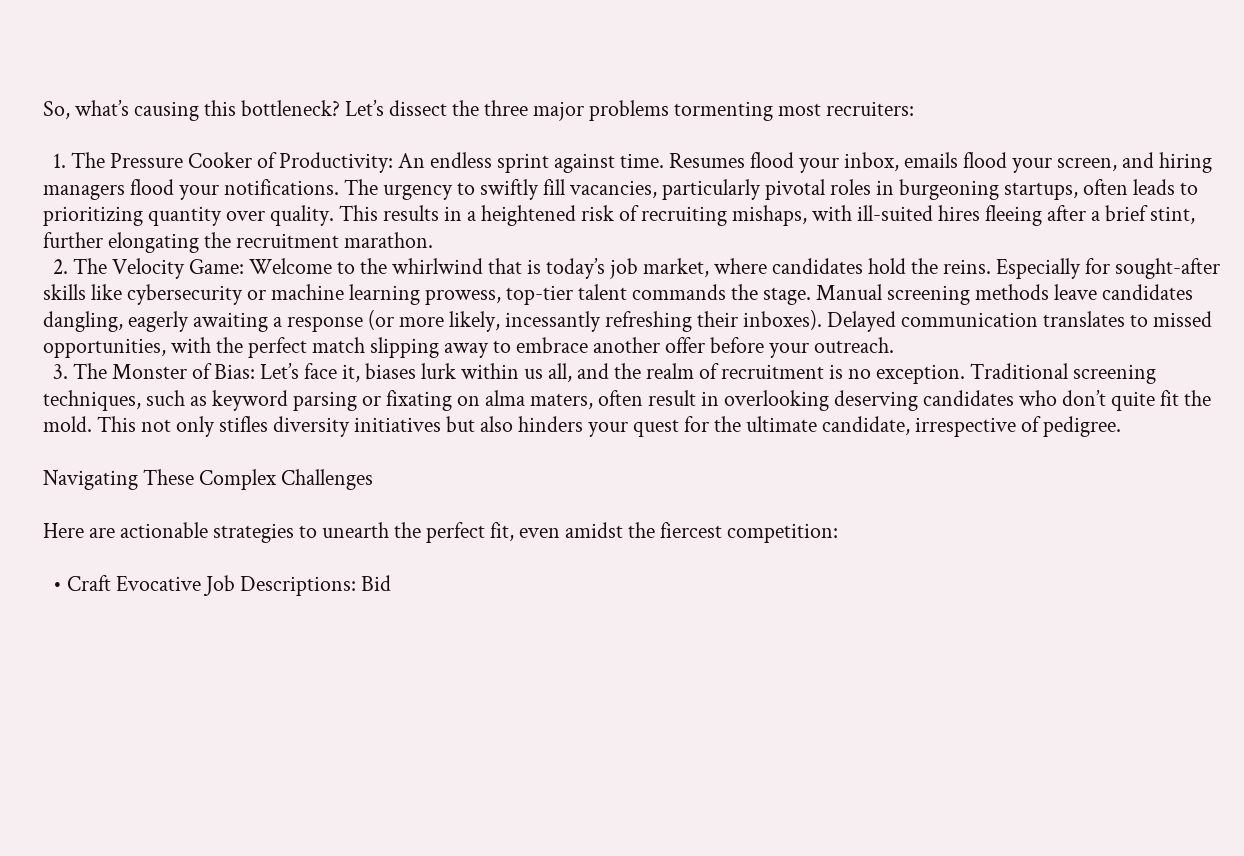So, what’s causing this bottleneck? Let’s dissect the three major problems tormenting most recruiters:

  1. The Pressure Cooker of Productivity: An endless sprint against time. Resumes flood your inbox, emails flood your screen, and hiring managers flood your notifications. The urgency to swiftly fill vacancies, particularly pivotal roles in burgeoning startups, often leads to prioritizing quantity over quality. This results in a heightened risk of recruiting mishaps, with ill-suited hires fleeing after a brief stint, further elongating the recruitment marathon.
  2. The Velocity Game: Welcome to the whirlwind that is today’s job market, where candidates hold the reins. Especially for sought-after skills like cybersecurity or machine learning prowess, top-tier talent commands the stage. Manual screening methods leave candidates dangling, eagerly awaiting a response (or more likely, incessantly refreshing their inboxes). Delayed communication translates to missed opportunities, with the perfect match slipping away to embrace another offer before your outreach.
  3. The Monster of Bias: Let’s face it, biases lurk within us all, and the realm of recruitment is no exception. Traditional screening techniques, such as keyword parsing or fixating on alma maters, often result in overlooking deserving candidates who don’t quite fit the mold. This not only stifles diversity initiatives but also hinders your quest for the ultimate candidate, irrespective of pedigree.

Navigating These Complex Challenges

Here are actionable strategies to unearth the perfect fit, even amidst the fiercest competition:

  • Craft Evocative Job Descriptions: Bid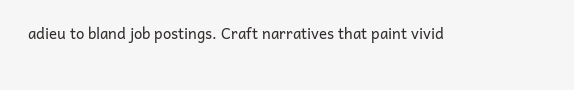adieu to bland job postings. Craft narratives that paint vivid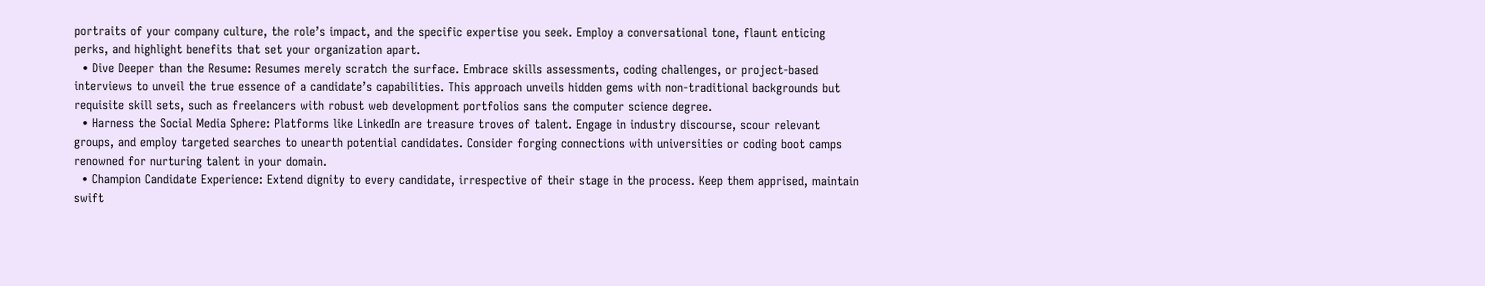portraits of your company culture, the role’s impact, and the specific expertise you seek. Employ a conversational tone, flaunt enticing perks, and highlight benefits that set your organization apart.
  • Dive Deeper than the Resume: Resumes merely scratch the surface. Embrace skills assessments, coding challenges, or project-based interviews to unveil the true essence of a candidate’s capabilities. This approach unveils hidden gems with non-traditional backgrounds but requisite skill sets, such as freelancers with robust web development portfolios sans the computer science degree.
  • Harness the Social Media Sphere: Platforms like LinkedIn are treasure troves of talent. Engage in industry discourse, scour relevant groups, and employ targeted searches to unearth potential candidates. Consider forging connections with universities or coding boot camps renowned for nurturing talent in your domain.
  • Champion Candidate Experience: Extend dignity to every candidate, irrespective of their stage in the process. Keep them apprised, maintain swift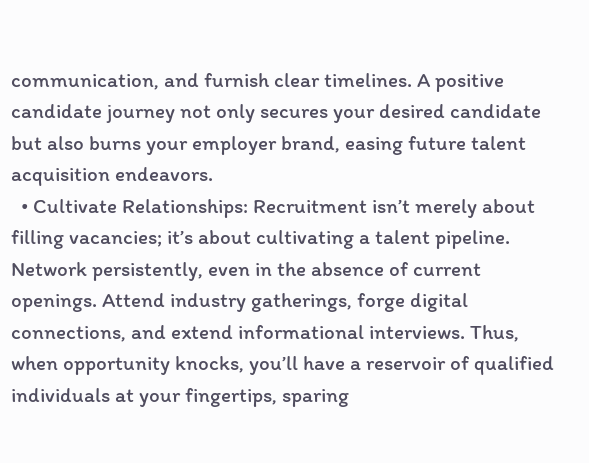communication, and furnish clear timelines. A positive candidate journey not only secures your desired candidate but also burns your employer brand, easing future talent acquisition endeavors.
  • Cultivate Relationships: Recruitment isn’t merely about filling vacancies; it’s about cultivating a talent pipeline. Network persistently, even in the absence of current openings. Attend industry gatherings, forge digital connections, and extend informational interviews. Thus, when opportunity knocks, you’ll have a reservoir of qualified individuals at your fingertips, sparing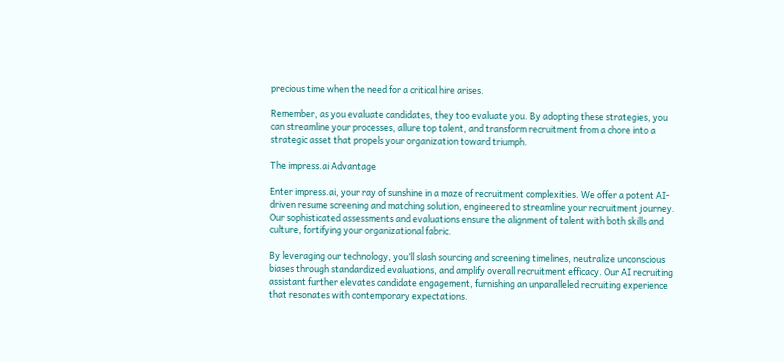precious time when the need for a critical hire arises.

Remember, as you evaluate candidates, they too evaluate you. By adopting these strategies, you can streamline your processes, allure top talent, and transform recruitment from a chore into a strategic asset that propels your organization toward triumph.

The impress.ai Advantage

Enter impress.ai, your ray of sunshine in a maze of recruitment complexities. We offer a potent AI-driven resume screening and matching solution, engineered to streamline your recruitment journey. Our sophisticated assessments and evaluations ensure the alignment of talent with both skills and culture, fortifying your organizational fabric.

By leveraging our technology, you’ll slash sourcing and screening timelines, neutralize unconscious biases through standardized evaluations, and amplify overall recruitment efficacy. Our AI recruiting assistant further elevates candidate engagement, furnishing an unparalleled recruiting experience that resonates with contemporary expectations.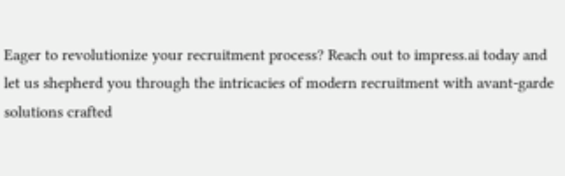Eager to revolutionize your recruitment process? Reach out to impress.ai today and let us shepherd you through the intricacies of modern recruitment with avant-garde solutions crafted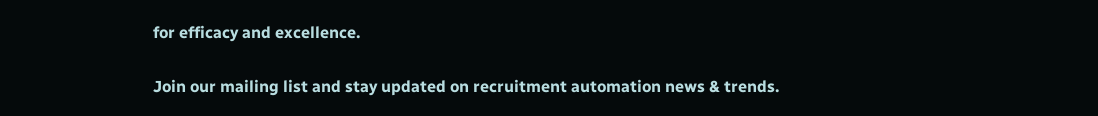for efficacy and excellence.

Join our mailing list and stay updated on recruitment automation news & trends.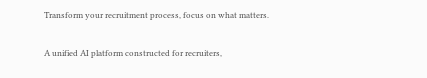Transform your recruitment process, focus on what matters.

A unified AI platform constructed for recruiters,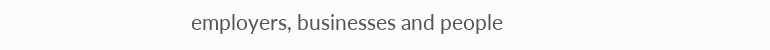employers, businesses and people